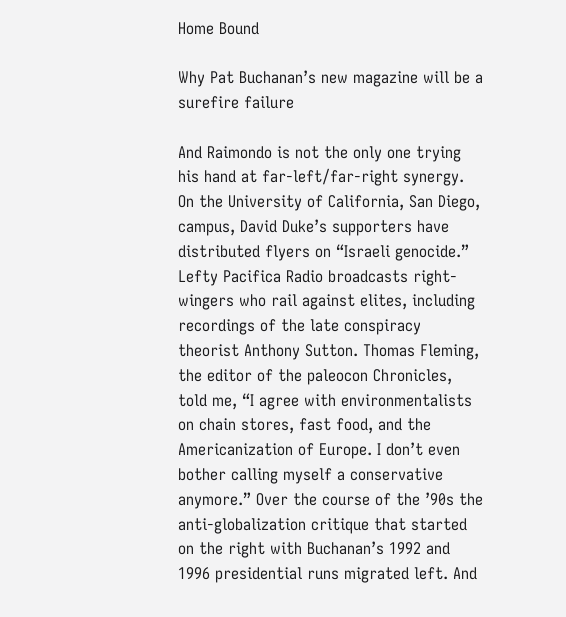Home Bound

Why Pat Buchanan’s new magazine will be a surefire failure

And Raimondo is not the only one trying his hand at far-left/far-right synergy. On the University of California, San Diego, campus, David Duke’s supporters have distributed flyers on “Israeli genocide.” Lefty Pacifica Radio broadcasts right-wingers who rail against elites, including recordings of the late conspiracy theorist Anthony Sutton. Thomas Fleming, the editor of the paleocon Chronicles, told me, “I agree with environmentalists on chain stores, fast food, and the Americanization of Europe. I don’t even bother calling myself a conservative anymore.” Over the course of the ’90s the anti-globalization critique that started on the right with Buchanan’s 1992 and 1996 presidential runs migrated left. And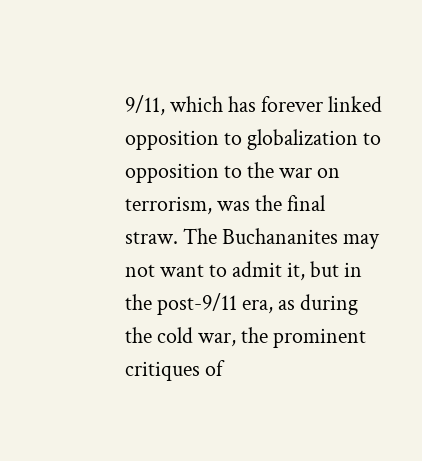9/11, which has forever linked opposition to globalization to opposition to the war on terrorism, was the final straw. The Buchananites may not want to admit it, but in the post-9/11 era, as during the cold war, the prominent critiques of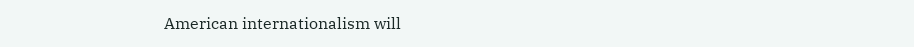American internationalism will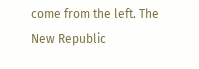come from the left. The New Republic